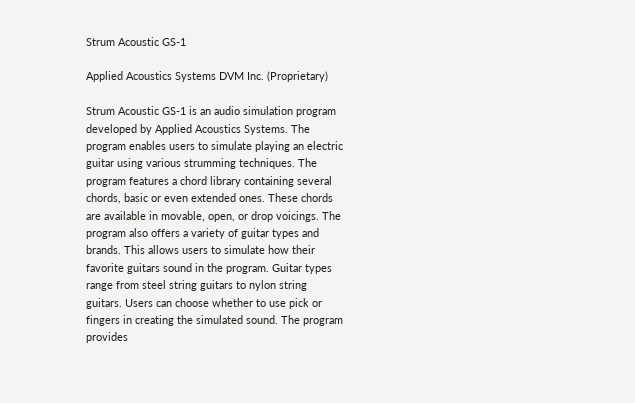Strum Acoustic GS-1

Applied Acoustics Systems DVM Inc. (Proprietary)

Strum Acoustic GS-1 is an audio simulation program developed by Applied Acoustics Systems. The program enables users to simulate playing an electric guitar using various strumming techniques. The program features a chord library containing several chords, basic or even extended ones. These chords are available in movable, open, or drop voicings. The program also offers a variety of guitar types and brands. This allows users to simulate how their favorite guitars sound in the program. Guitar types range from steel string guitars to nylon string guitars. Users can choose whether to use pick or fingers in creating the simulated sound. The program provides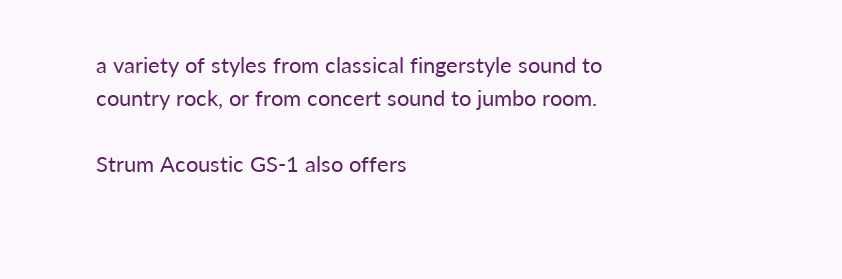a variety of styles from classical fingerstyle sound to country rock, or from concert sound to jumbo room.

Strum Acoustic GS-1 also offers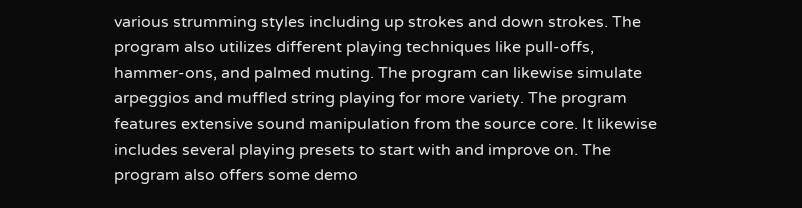various strumming styles including up strokes and down strokes. The program also utilizes different playing techniques like pull-offs, hammer-ons, and palmed muting. The program can likewise simulate arpeggios and muffled string playing for more variety. The program features extensive sound manipulation from the source core. It likewise includes several playing presets to start with and improve on. The program also offers some demo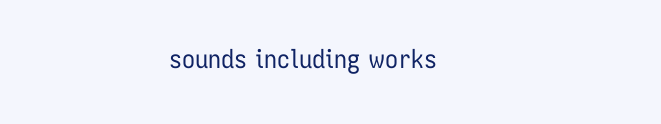sounds including works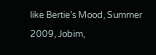like Bertie’s Mood, Summer 2009, Jobim,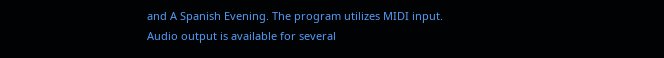and A Spanish Evening. The program utilizes MIDI input. Audio output is available for several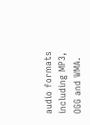audio formats including MP3, OGG and WMA.